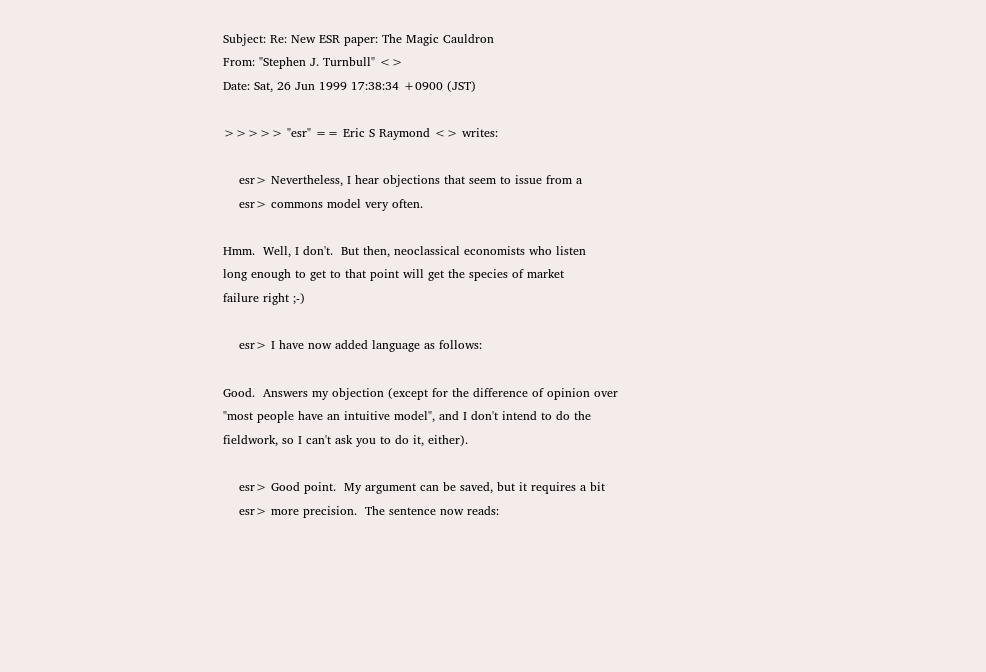Subject: Re: New ESR paper: The Magic Cauldron
From: "Stephen J. Turnbull" <>
Date: Sat, 26 Jun 1999 17:38:34 +0900 (JST)

>>>>> "esr" == Eric S Raymond <> writes:

    esr> Nevertheless, I hear objections that seem to issue from a
    esr> commons model very often.

Hmm.  Well, I don't.  But then, neoclassical economists who listen
long enough to get to that point will get the species of market
failure right ;-)

    esr> I have now added language as follows:

Good.  Answers my objection (except for the difference of opinion over
"most people have an intuitive model", and I don't intend to do the
fieldwork, so I can't ask you to do it, either).

    esr> Good point.  My argument can be saved, but it requires a bit
    esr> more precision.  The sentence now reads: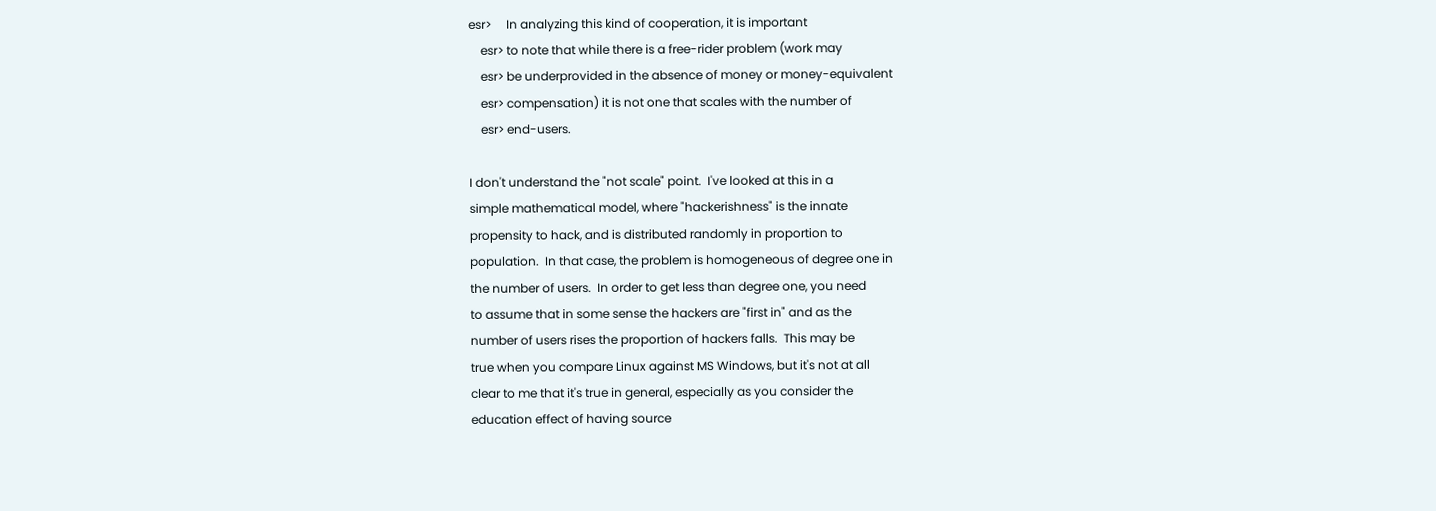esr>     In analyzing this kind of cooperation, it is important
    esr> to note that while there is a free-rider problem (work may
    esr> be underprovided in the absence of money or money-equivalent
    esr> compensation) it is not one that scales with the number of
    esr> end-users.

I don't understand the "not scale" point.  I've looked at this in a
simple mathematical model, where "hackerishness" is the innate
propensity to hack, and is distributed randomly in proportion to
population.  In that case, the problem is homogeneous of degree one in
the number of users.  In order to get less than degree one, you need
to assume that in some sense the hackers are "first in" and as the
number of users rises the proportion of hackers falls.  This may be
true when you compare Linux against MS Windows, but it's not at all
clear to me that it's true in general, especially as you consider the
education effect of having source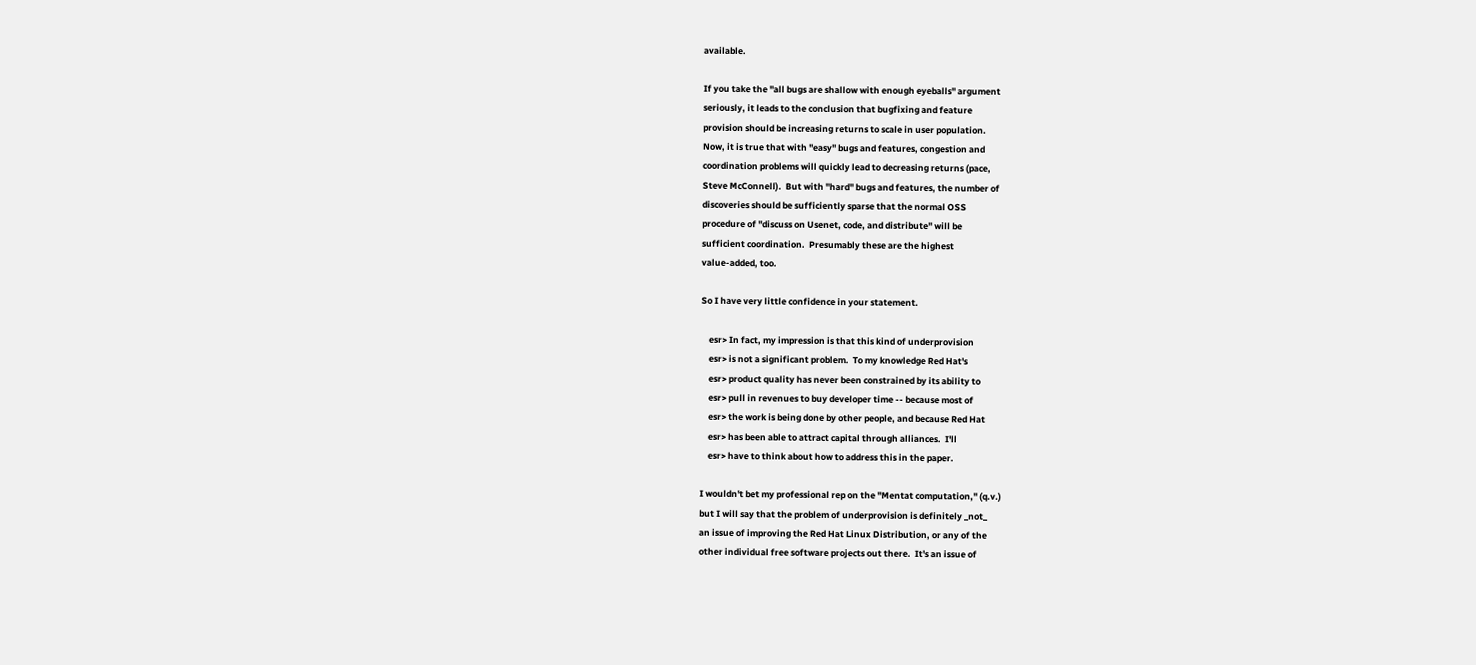available.

If you take the "all bugs are shallow with enough eyeballs" argument
seriously, it leads to the conclusion that bugfixing and feature
provision should be increasing returns to scale in user population.
Now, it is true that with "easy" bugs and features, congestion and
coordination problems will quickly lead to decreasing returns (pace,
Steve McConnell).  But with "hard" bugs and features, the number of
discoveries should be sufficiently sparse that the normal OSS
procedure of "discuss on Usenet, code, and distribute" will be
sufficient coordination.  Presumably these are the highest
value-added, too.

So I have very little confidence in your statement.

    esr> In fact, my impression is that this kind of underprovision
    esr> is not a significant problem.  To my knowledge Red Hat's
    esr> product quality has never been constrained by its ability to
    esr> pull in revenues to buy developer time -- because most of
    esr> the work is being done by other people, and because Red Hat
    esr> has been able to attract capital through alliances.  I'll
    esr> have to think about how to address this in the paper.

I wouldn't bet my professional rep on the "Mentat computation," (q.v.)
but I will say that the problem of underprovision is definitely _not_
an issue of improving the Red Hat Linux Distribution, or any of the
other individual free software projects out there.  It's an issue of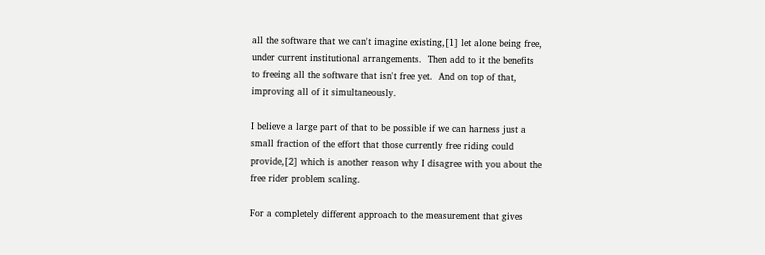all the software that we can't imagine existing,[1] let alone being free,
under current institutional arrangements.  Then add to it the benefits
to freeing all the software that isn't free yet.  And on top of that,
improving all of it simultaneously.

I believe a large part of that to be possible if we can harness just a
small fraction of the effort that those currently free riding could
provide,[2] which is another reason why I disagree with you about the
free rider problem scaling.

For a completely different approach to the measurement that gives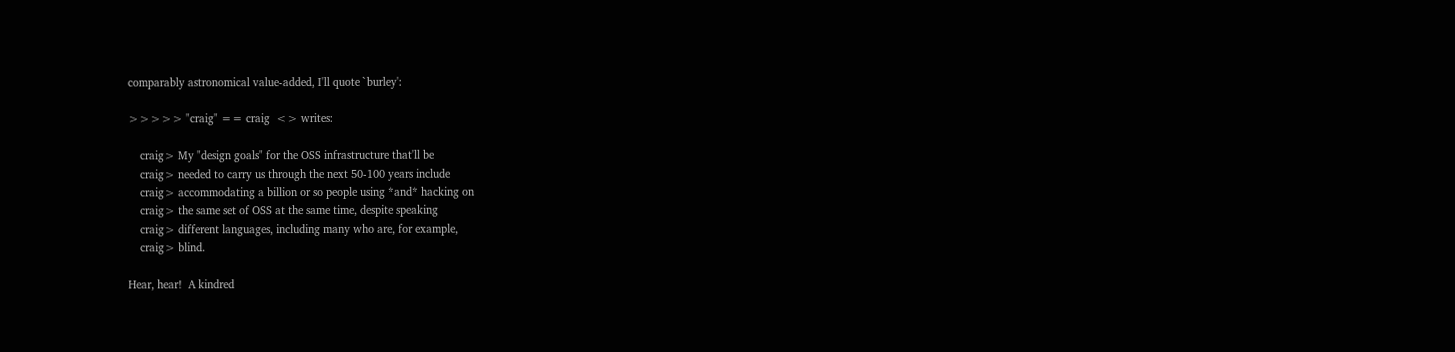comparably astronomical value-added, I'll quote `burley':

>>>>> "craig" == craig  <> writes:

    craig> My "design goals" for the OSS infrastructure that'll be
    craig> needed to carry us through the next 50-100 years include
    craig> accommodating a billion or so people using *and* hacking on
    craig> the same set of OSS at the same time, despite speaking
    craig> different languages, including many who are, for example,
    craig> blind.

Hear, hear!  A kindred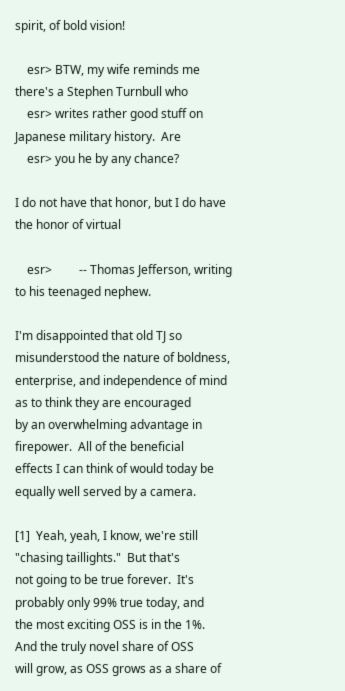spirit, of bold vision!

    esr> BTW, my wife reminds me there's a Stephen Turnbull who
    esr> writes rather good stuff on Japanese military history.  Are
    esr> you he by any chance?

I do not have that honor, but I do have the honor of virtual

    esr>         -- Thomas Jefferson, writing to his teenaged nephew.

I'm disappointed that old TJ so misunderstood the nature of boldness,
enterprise, and independence of mind as to think they are encouraged
by an overwhelming advantage in firepower.  All of the beneficial
effects I can think of would today be equally well served by a camera.

[1]  Yeah, yeah, I know, we're still "chasing taillights."  But that's
not going to be true forever.  It's probably only 99% true today, and
the most exciting OSS is in the 1%.  And the truly novel share of OSS
will grow, as OSS grows as a share of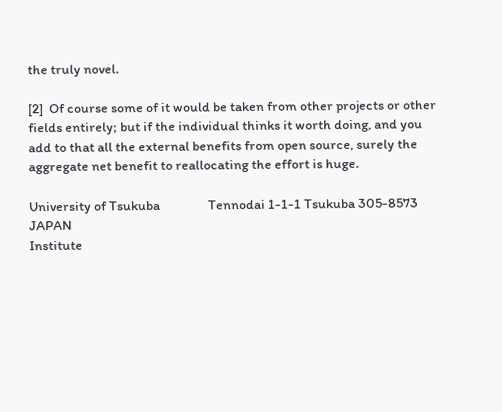the truly novel.

[2]  Of course some of it would be taken from other projects or other
fields entirely; but if the individual thinks it worth doing, and you
add to that all the external benefits from open source, surely the
aggregate net benefit to reallocating the effort is huge.

University of Tsukuba                Tennodai 1-1-1 Tsukuba 305-8573 JAPAN
Institute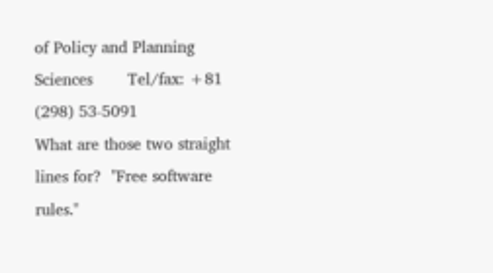of Policy and Planning Sciences       Tel/fax: +81 (298) 53-5091
What are those two straight lines for?  "Free software rules."